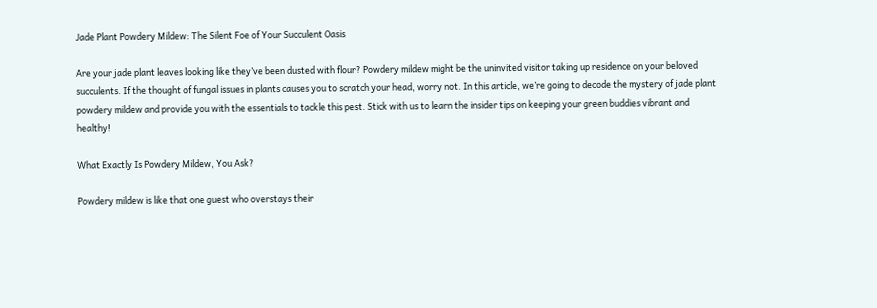Jade Plant Powdery Mildew: The Silent Foe of Your Succulent Oasis

Are your jade plant leaves looking like they’ve been dusted with flour? Powdery mildew might be the uninvited visitor taking up residence on your beloved succulents. If the thought of fungal issues in plants causes you to scratch your head, worry not. In this article, we’re going to decode the mystery of jade plant powdery mildew and provide you with the essentials to tackle this pest. Stick with us to learn the insider tips on keeping your green buddies vibrant and healthy!

What Exactly Is Powdery Mildew, You Ask?

Powdery mildew is like that one guest who overstays their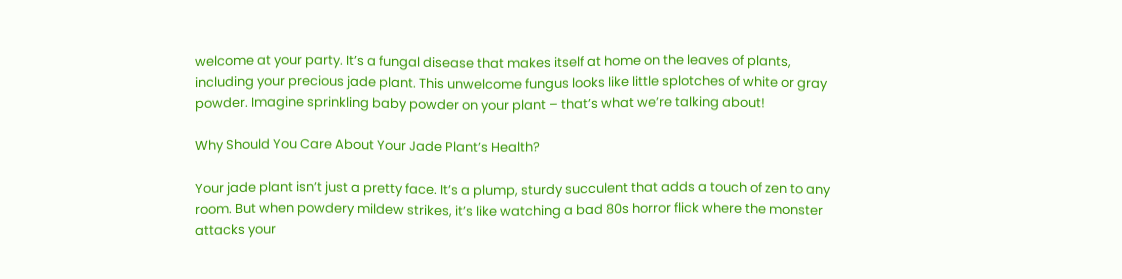welcome at your party. It’s a fungal disease that makes itself at home on the leaves of plants, including your precious jade plant. This unwelcome fungus looks like little splotches of white or gray powder. Imagine sprinkling baby powder on your plant – that’s what we’re talking about!

Why Should You Care About Your Jade Plant’s Health?

Your jade plant isn’t just a pretty face. It’s a plump, sturdy succulent that adds a touch of zen to any room. But when powdery mildew strikes, it’s like watching a bad 80s horror flick where the monster attacks your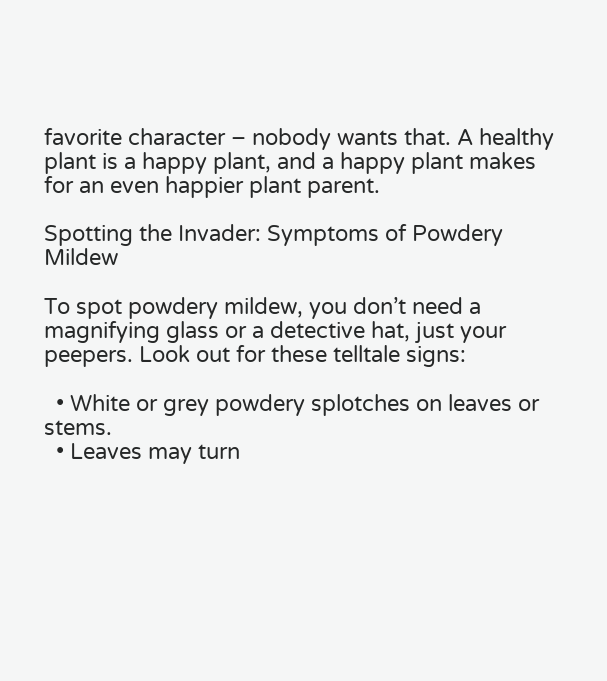favorite character – nobody wants that. A healthy plant is a happy plant, and a happy plant makes for an even happier plant parent.

Spotting the Invader: Symptoms of Powdery Mildew

To spot powdery mildew, you don’t need a magnifying glass or a detective hat, just your peepers. Look out for these telltale signs:

  • White or grey powdery splotches on leaves or stems.
  • Leaves may turn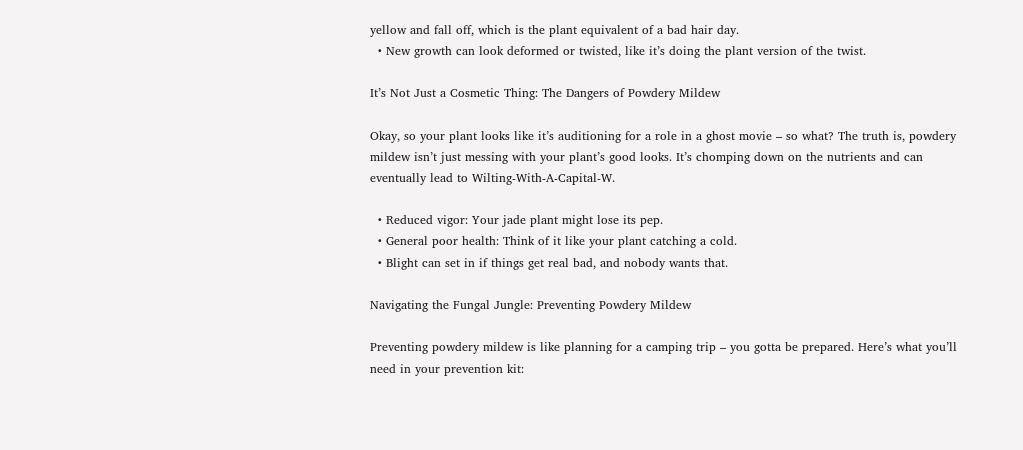yellow and fall off, which is the plant equivalent of a bad hair day.
  • New growth can look deformed or twisted, like it’s doing the plant version of the twist.

It’s Not Just a Cosmetic Thing: The Dangers of Powdery Mildew

Okay, so your plant looks like it’s auditioning for a role in a ghost movie – so what? The truth is, powdery mildew isn’t just messing with your plant’s good looks. It’s chomping down on the nutrients and can eventually lead to Wilting-With-A-Capital-W.

  • Reduced vigor: Your jade plant might lose its pep.
  • General poor health: Think of it like your plant catching a cold.
  • Blight can set in if things get real bad, and nobody wants that.

Navigating the Fungal Jungle: Preventing Powdery Mildew

Preventing powdery mildew is like planning for a camping trip – you gotta be prepared. Here’s what you’ll need in your prevention kit: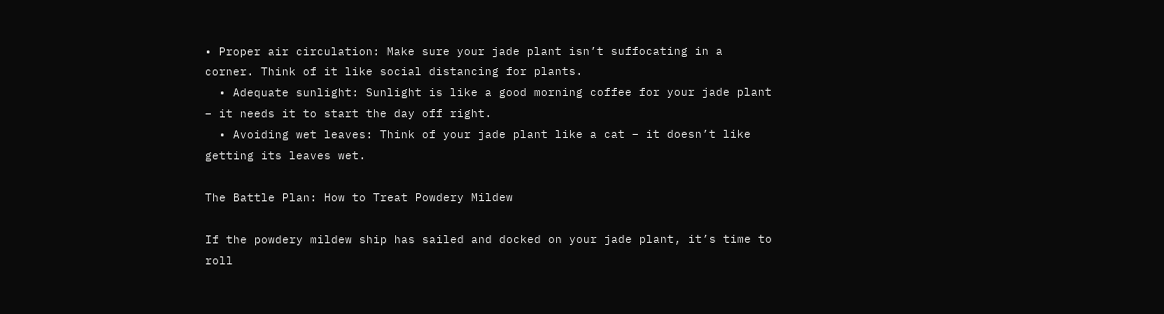• Proper air circulation: Make sure your jade plant isn’t suffocating in a corner. Think of it like social distancing for plants.
  • Adequate sunlight: Sunlight is like a good morning coffee for your jade plant – it needs it to start the day off right.
  • Avoiding wet leaves: Think of your jade plant like a cat – it doesn’t like getting its leaves wet.

The Battle Plan: How to Treat Powdery Mildew

If the powdery mildew ship has sailed and docked on your jade plant, it’s time to roll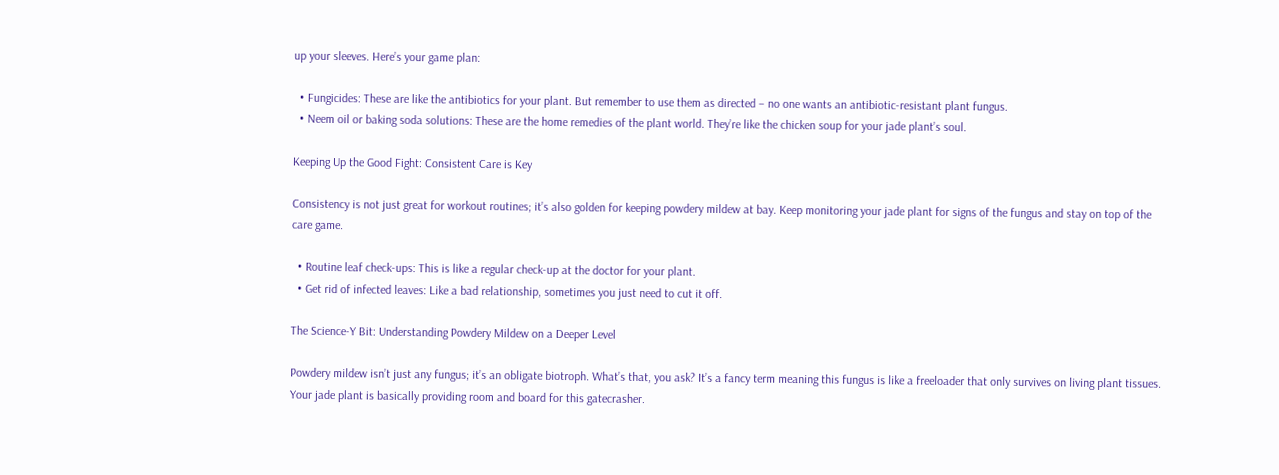up your sleeves. Here’s your game plan:

  • Fungicides: These are like the antibiotics for your plant. But remember to use them as directed – no one wants an antibiotic-resistant plant fungus.
  • Neem oil or baking soda solutions: These are the home remedies of the plant world. They’re like the chicken soup for your jade plant’s soul.

Keeping Up the Good Fight: Consistent Care is Key

Consistency is not just great for workout routines; it’s also golden for keeping powdery mildew at bay. Keep monitoring your jade plant for signs of the fungus and stay on top of the care game.

  • Routine leaf check-ups: This is like a regular check-up at the doctor for your plant.
  • Get rid of infected leaves: Like a bad relationship, sometimes you just need to cut it off.

The Science-Y Bit: Understanding Powdery Mildew on a Deeper Level

Powdery mildew isn’t just any fungus; it’s an obligate biotroph. What’s that, you ask? It’s a fancy term meaning this fungus is like a freeloader that only survives on living plant tissues. Your jade plant is basically providing room and board for this gatecrasher.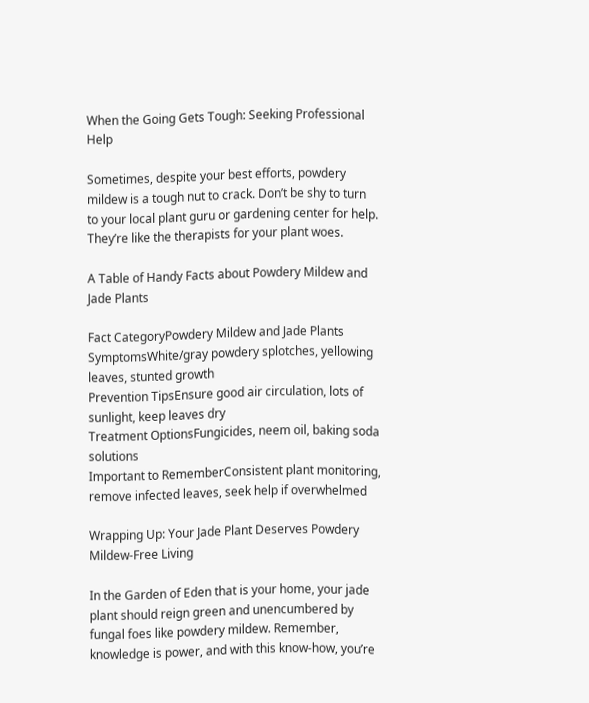When the Going Gets Tough: Seeking Professional Help

Sometimes, despite your best efforts, powdery mildew is a tough nut to crack. Don’t be shy to turn to your local plant guru or gardening center for help. They’re like the therapists for your plant woes.

A Table of Handy Facts about Powdery Mildew and Jade Plants

Fact CategoryPowdery Mildew and Jade Plants
SymptomsWhite/gray powdery splotches, yellowing leaves, stunted growth
Prevention TipsEnsure good air circulation, lots of sunlight, keep leaves dry
Treatment OptionsFungicides, neem oil, baking soda solutions
Important to RememberConsistent plant monitoring, remove infected leaves, seek help if overwhelmed

Wrapping Up: Your Jade Plant Deserves Powdery Mildew-Free Living

In the Garden of Eden that is your home, your jade plant should reign green and unencumbered by fungal foes like powdery mildew. Remember, knowledge is power, and with this know-how, you’re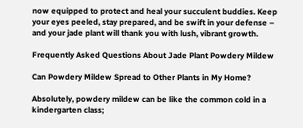now equipped to protect and heal your succulent buddies. Keep your eyes peeled, stay prepared, and be swift in your defense – and your jade plant will thank you with lush, vibrant growth.

Frequently Asked Questions About Jade Plant Powdery Mildew

Can Powdery Mildew Spread to Other Plants in My Home?

Absolutely, powdery mildew can be like the common cold in a kindergarten class;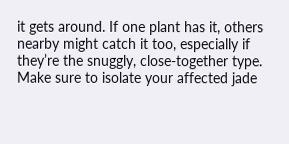it gets around. If one plant has it, others nearby might catch it too, especially if they’re the snuggly, close-together type. Make sure to isolate your affected jade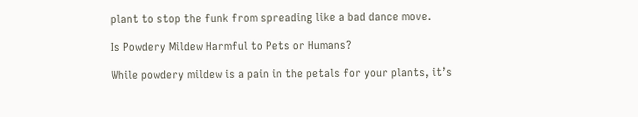plant to stop the funk from spreading like a bad dance move.

Is Powdery Mildew Harmful to Pets or Humans?

While powdery mildew is a pain in the petals for your plants, it’s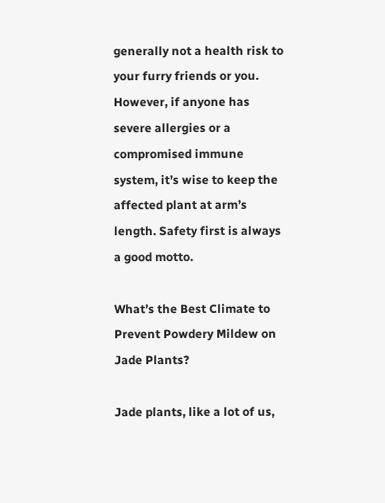generally not a health risk to your furry friends or you. However, if anyone has severe allergies or a compromised immune system, it’s wise to keep the affected plant at arm’s length. Safety first is always a good motto.

What’s the Best Climate to Prevent Powdery Mildew on Jade Plants?

Jade plants, like a lot of us,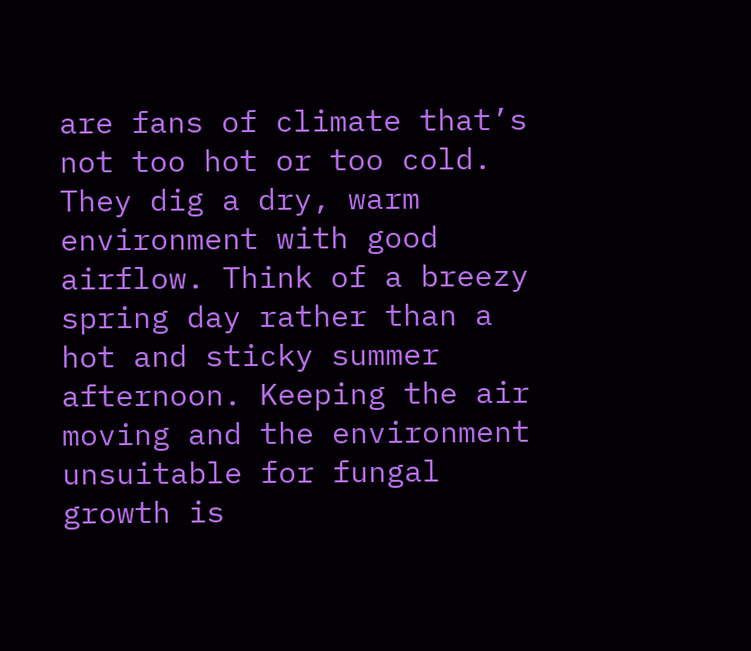are fans of climate that’s not too hot or too cold. They dig a dry, warm environment with good airflow. Think of a breezy spring day rather than a hot and sticky summer afternoon. Keeping the air moving and the environment unsuitable for fungal growth is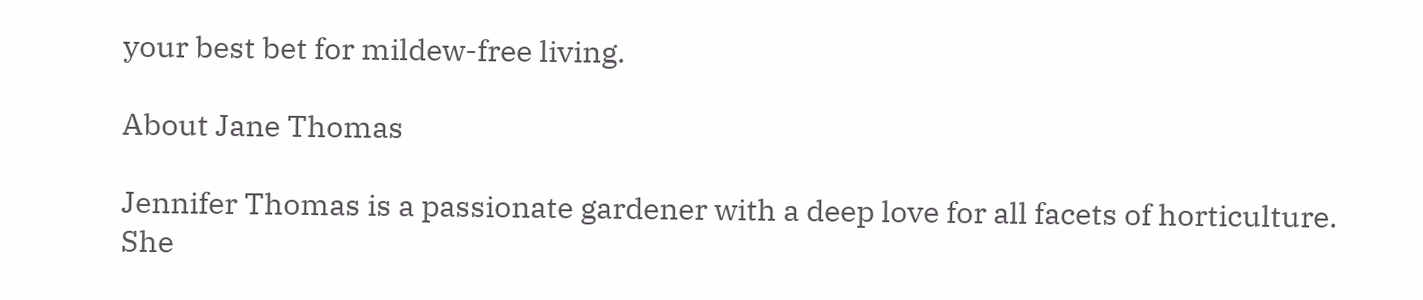your best bet for mildew-free living.

About Jane Thomas

Jennifer Thomas is a passionate gardener with a deep love for all facets of horticulture. She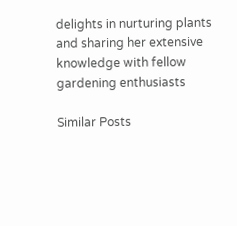delights in nurturing plants and sharing her extensive knowledge with fellow gardening enthusiasts

Similar Posts